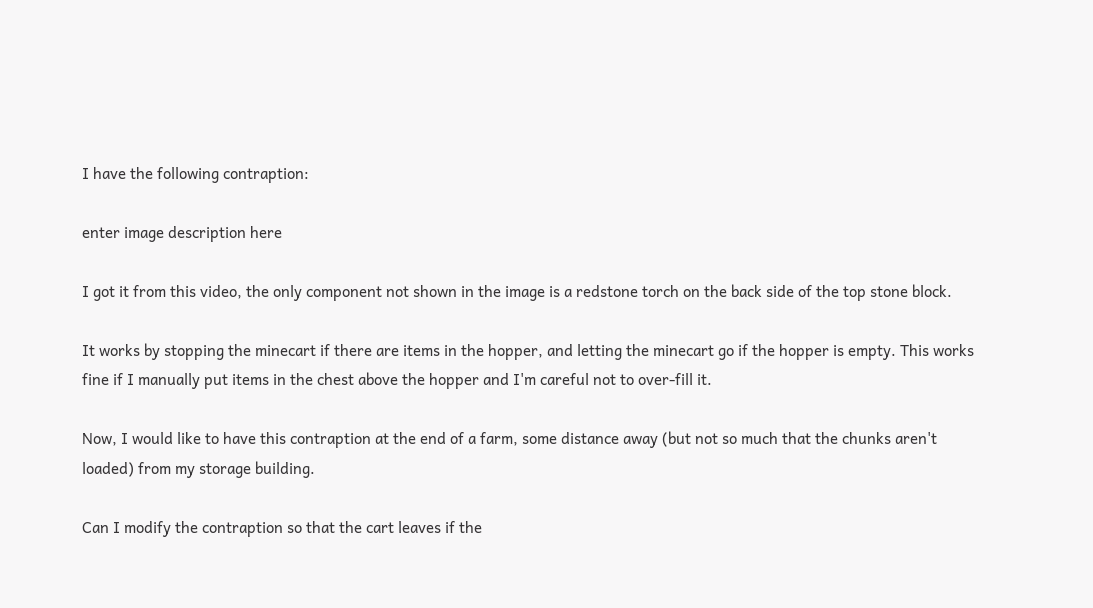I have the following contraption:

enter image description here

I got it from this video, the only component not shown in the image is a redstone torch on the back side of the top stone block.

It works by stopping the minecart if there are items in the hopper, and letting the minecart go if the hopper is empty. This works fine if I manually put items in the chest above the hopper and I'm careful not to over-fill it.

Now, I would like to have this contraption at the end of a farm, some distance away (but not so much that the chunks aren't loaded) from my storage building.

Can I modify the contraption so that the cart leaves if the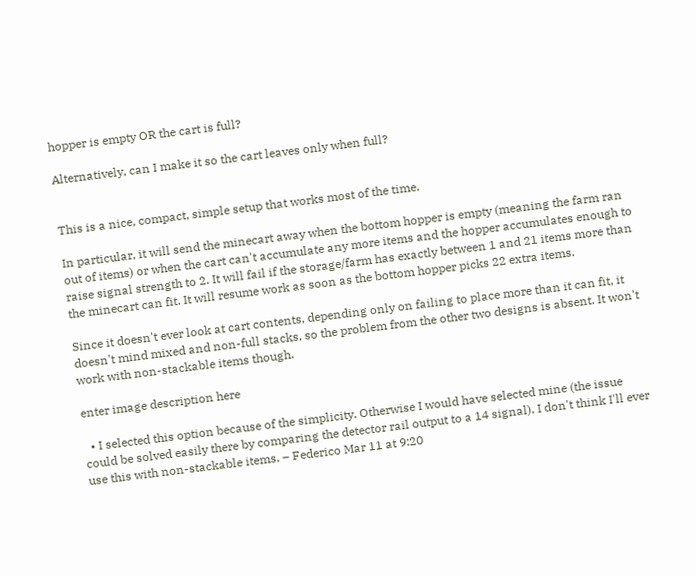hopper is empty OR the cart is full?

Alternatively, can I make it so the cart leaves only when full?


This is a nice, compact, simple setup that works most of the time.

In particular, it will send the minecart away when the bottom hopper is empty (meaning the farm ran out of items) or when the cart can't accumulate any more items and the hopper accumulates enough to raise signal strength to 2. It will fail if the storage/farm has exactly between 1 and 21 items more than the minecart can fit. It will resume work as soon as the bottom hopper picks 22 extra items.

Since it doesn't ever look at cart contents, depending only on failing to place more than it can fit, it doesn't mind mixed and non-full stacks, so the problem from the other two designs is absent. It won't work with non-stackable items though.

enter image description here

  • I selected this option because of the simplicity. Otherwise I would have selected mine (the issue could be solved easily there by comparing the detector rail output to a 14 signal). I don't think I'll ever use this with non-stackable items. – Federico Mar 11 at 9:20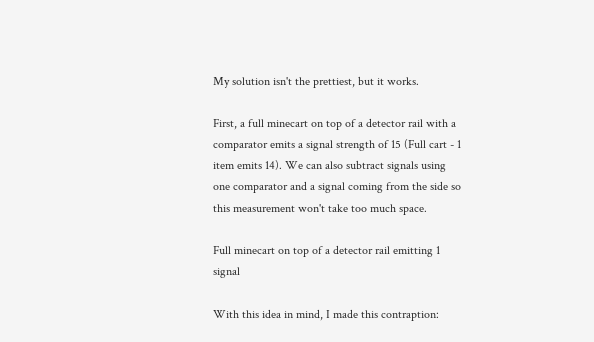My solution isn't the prettiest, but it works.

First, a full minecart on top of a detector rail with a comparator emits a signal strength of 15 (Full cart - 1 item emits 14). We can also subtract signals using one comparator and a signal coming from the side so this measurement won't take too much space.

Full minecart on top of a detector rail emitting 1 signal

With this idea in mind, I made this contraption: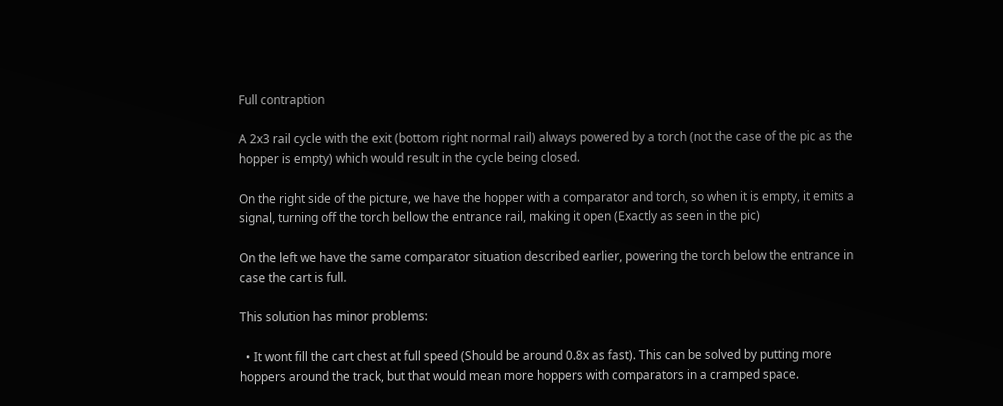Full contraption

A 2x3 rail cycle with the exit (bottom right normal rail) always powered by a torch (not the case of the pic as the hopper is empty) which would result in the cycle being closed.

On the right side of the picture, we have the hopper with a comparator and torch, so when it is empty, it emits a signal, turning off the torch bellow the entrance rail, making it open (Exactly as seen in the pic)

On the left we have the same comparator situation described earlier, powering the torch below the entrance in case the cart is full.

This solution has minor problems:

  • It wont fill the cart chest at full speed (Should be around 0.8x as fast). This can be solved by putting more hoppers around the track, but that would mean more hoppers with comparators in a cramped space.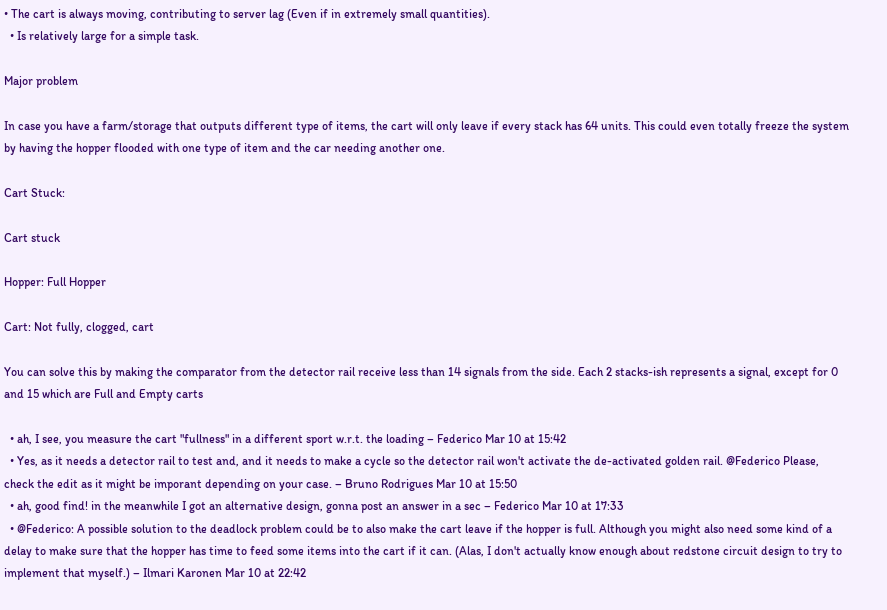• The cart is always moving, contributing to server lag (Even if in extremely small quantities).
  • Is relatively large for a simple task.

Major problem

In case you have a farm/storage that outputs different type of items, the cart will only leave if every stack has 64 units. This could even totally freeze the system by having the hopper flooded with one type of item and the car needing another one.

Cart Stuck:

Cart stuck

Hopper: Full Hopper

Cart: Not fully, clogged, cart

You can solve this by making the comparator from the detector rail receive less than 14 signals from the side. Each 2 stacks-ish represents a signal, except for 0 and 15 which are Full and Empty carts

  • ah, I see, you measure the cart "fullness" in a different sport w.r.t. the loading – Federico Mar 10 at 15:42
  • Yes, as it needs a detector rail to test and, and it needs to make a cycle so the detector rail won't activate the de-activated golden rail. @Federico Please, check the edit as it might be imporant depending on your case. – Bruno Rodrigues Mar 10 at 15:50
  • ah, good find! in the meanwhile I got an alternative design, gonna post an answer in a sec – Federico Mar 10 at 17:33
  • @Federico: A possible solution to the deadlock problem could be to also make the cart leave if the hopper is full. Although you might also need some kind of a delay to make sure that the hopper has time to feed some items into the cart if it can. (Alas, I don't actually know enough about redstone circuit design to try to implement that myself.) – Ilmari Karonen Mar 10 at 22:42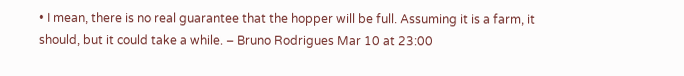• I mean, there is no real guarantee that the hopper will be full. Assuming it is a farm, it should, but it could take a while. – Bruno Rodrigues Mar 10 at 23:00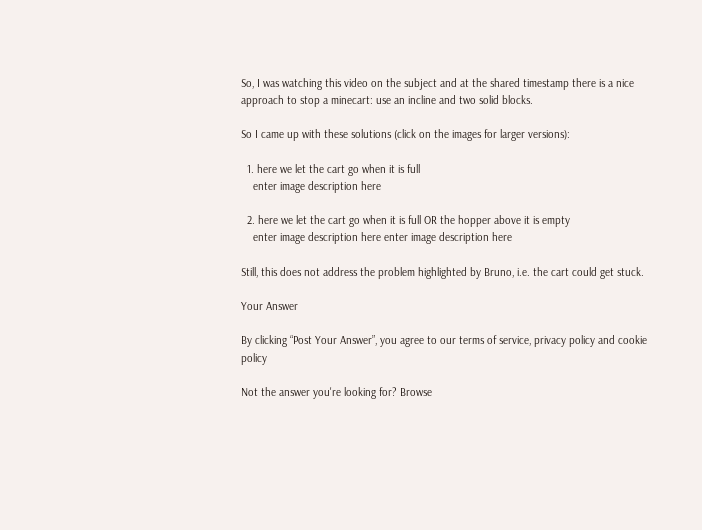So, I was watching this video on the subject and at the shared timestamp there is a nice approach to stop a minecart: use an incline and two solid blocks.

So I came up with these solutions (click on the images for larger versions):

  1. here we let the cart go when it is full
    enter image description here

  2. here we let the cart go when it is full OR the hopper above it is empty
    enter image description here enter image description here

Still, this does not address the problem highlighted by Bruno, i.e. the cart could get stuck.

Your Answer

By clicking “Post Your Answer”, you agree to our terms of service, privacy policy and cookie policy

Not the answer you're looking for? Browse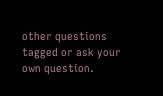other questions tagged or ask your own question.